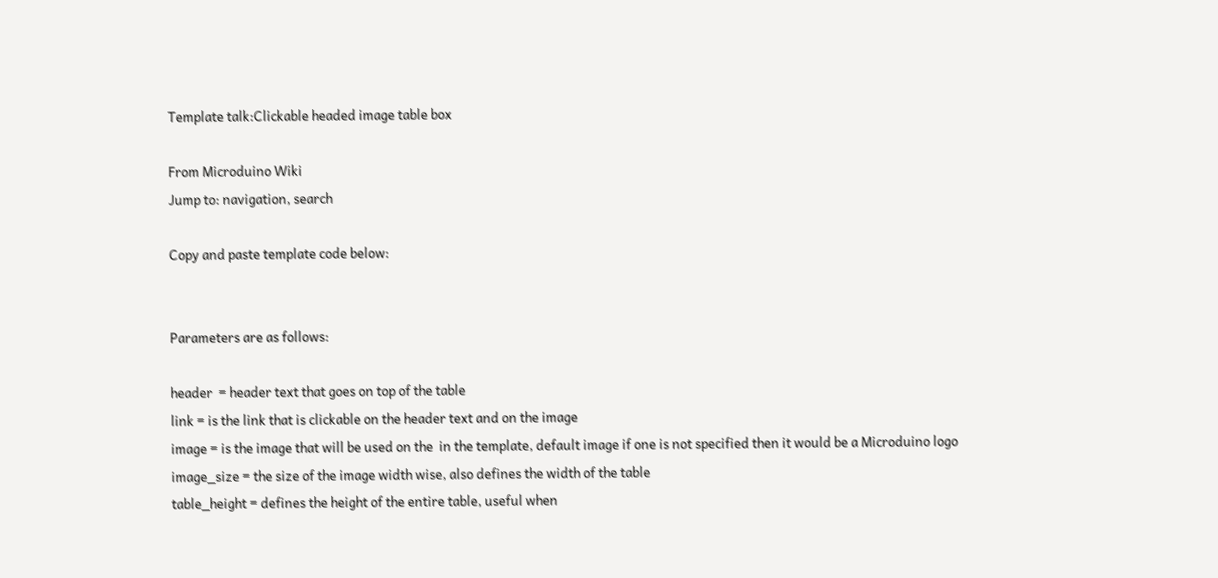Template talk:Clickable headed image table box

From Microduino Wiki
Jump to: navigation, search

Copy and paste template code below:


Parameters are as follows:

header  = header text that goes on top of the table
link = is the link that is clickable on the header text and on the image
image = is the image that will be used on the  in the template, default image if one is not specified then it would be a Microduino logo
image_size = the size of the image width wise, also defines the width of the table
table_height = defines the height of the entire table, useful when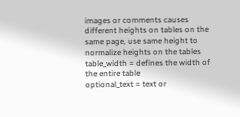images or comments causes different heights on tables on the same page, use same height to normalize heights on the tables
table_width = defines the width of the entire table
optional_text = text or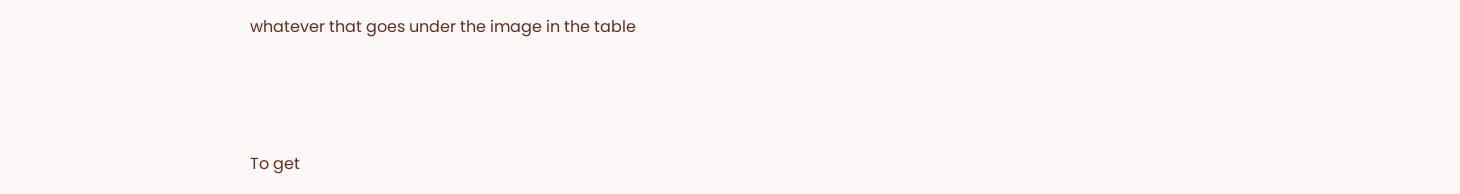whatever that goes under the image in the table



To get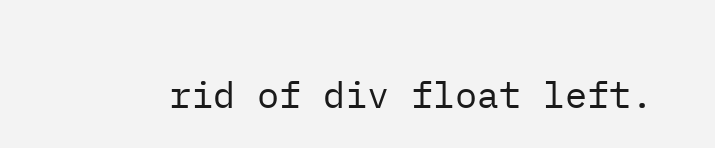rid of div float left.